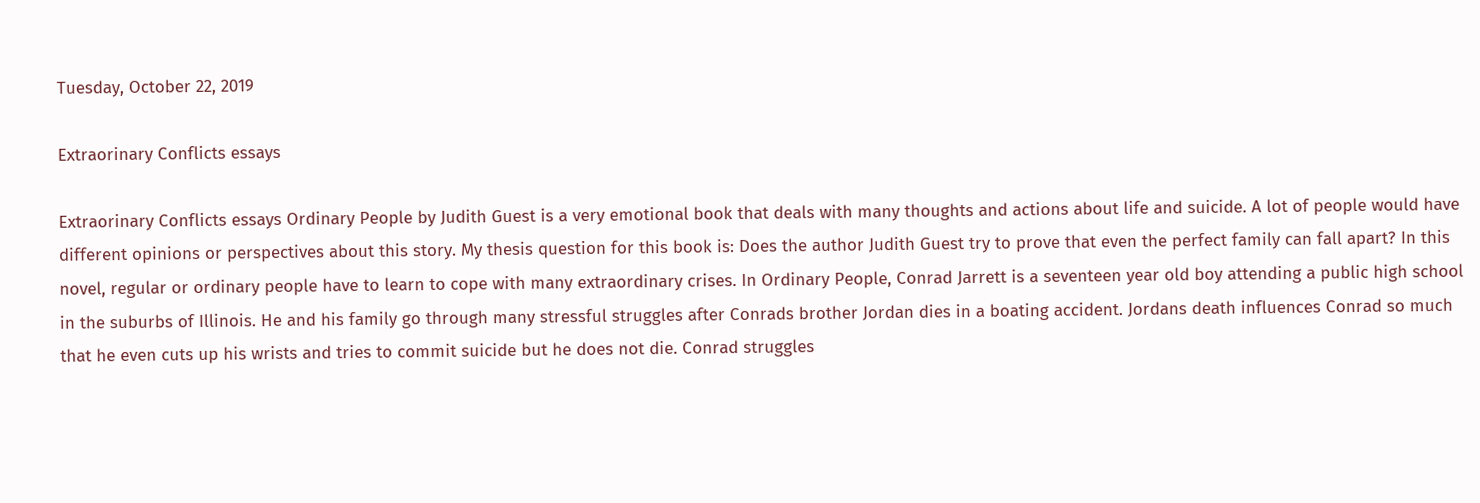Tuesday, October 22, 2019

Extraorinary Conflicts essays

Extraorinary Conflicts essays Ordinary People by Judith Guest is a very emotional book that deals with many thoughts and actions about life and suicide. A lot of people would have different opinions or perspectives about this story. My thesis question for this book is: Does the author Judith Guest try to prove that even the perfect family can fall apart? In this novel, regular or ordinary people have to learn to cope with many extraordinary crises. In Ordinary People, Conrad Jarrett is a seventeen year old boy attending a public high school in the suburbs of Illinois. He and his family go through many stressful struggles after Conrads brother Jordan dies in a boating accident. Jordans death influences Conrad so much that he even cuts up his wrists and tries to commit suicide but he does not die. Conrad struggles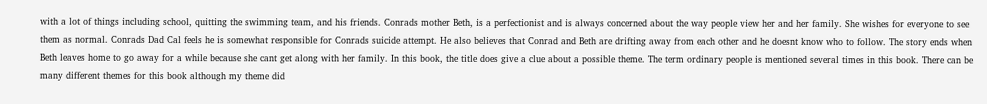with a lot of things including school, quitting the swimming team, and his friends. Conrads mother Beth, is a perfectionist and is always concerned about the way people view her and her family. She wishes for everyone to see them as normal. Conrads Dad Cal feels he is somewhat responsible for Conrads suicide attempt. He also believes that Conrad and Beth are drifting away from each other and he doesnt know who to follow. The story ends when Beth leaves home to go away for a while because she cant get along with her family. In this book, the title does give a clue about a possible theme. The term ordinary people is mentioned several times in this book. There can be many different themes for this book although my theme did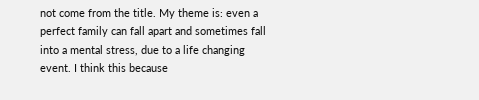not come from the title. My theme is: even a perfect family can fall apart and sometimes fall into a mental stress, due to a life changing event. I think this because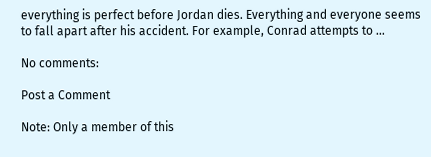everything is perfect before Jordan dies. Everything and everyone seems to fall apart after his accident. For example, Conrad attempts to ...

No comments:

Post a Comment

Note: Only a member of this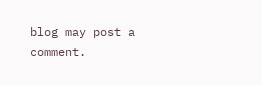blog may post a comment.